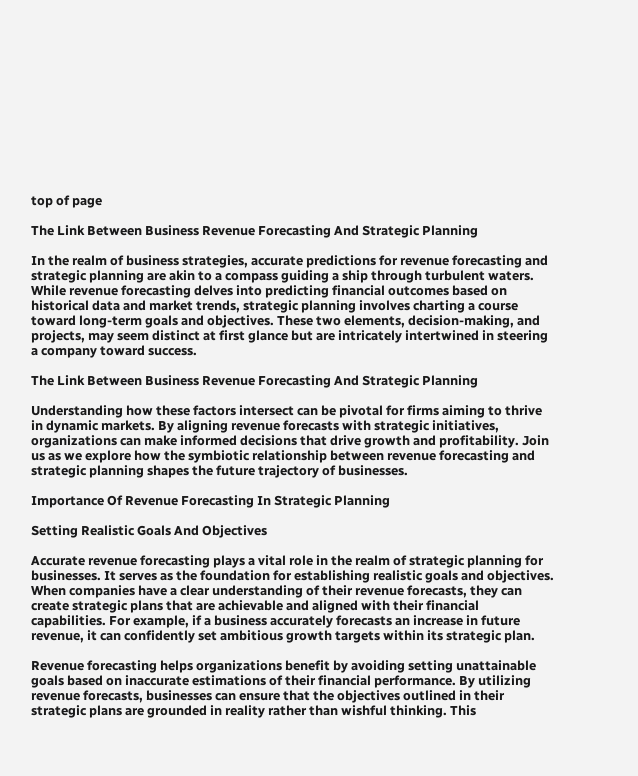top of page

The Link Between Business Revenue Forecasting And Strategic Planning

In the realm of business strategies, accurate predictions for revenue forecasting and strategic planning are akin to a compass guiding a ship through turbulent waters. While revenue forecasting delves into predicting financial outcomes based on historical data and market trends, strategic planning involves charting a course toward long-term goals and objectives. These two elements, decision-making, and projects, may seem distinct at first glance but are intricately intertwined in steering a company toward success.

The Link Between Business Revenue Forecasting And Strategic Planning

Understanding how these factors intersect can be pivotal for firms aiming to thrive in dynamic markets. By aligning revenue forecasts with strategic initiatives, organizations can make informed decisions that drive growth and profitability. Join us as we explore how the symbiotic relationship between revenue forecasting and strategic planning shapes the future trajectory of businesses.

Importance Of Revenue Forecasting In Strategic Planning

Setting Realistic Goals And Objectives

Accurate revenue forecasting plays a vital role in the realm of strategic planning for businesses. It serves as the foundation for establishing realistic goals and objectives. When companies have a clear understanding of their revenue forecasts, they can create strategic plans that are achievable and aligned with their financial capabilities. For example, if a business accurately forecasts an increase in future revenue, it can confidently set ambitious growth targets within its strategic plan.

Revenue forecasting helps organizations benefit by avoiding setting unattainable goals based on inaccurate estimations of their financial performance. By utilizing revenue forecasts, businesses can ensure that the objectives outlined in their strategic plans are grounded in reality rather than wishful thinking. This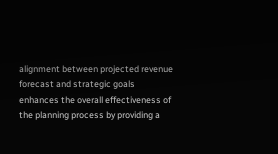alignment between projected revenue forecast and strategic goals enhances the overall effectiveness of the planning process by providing a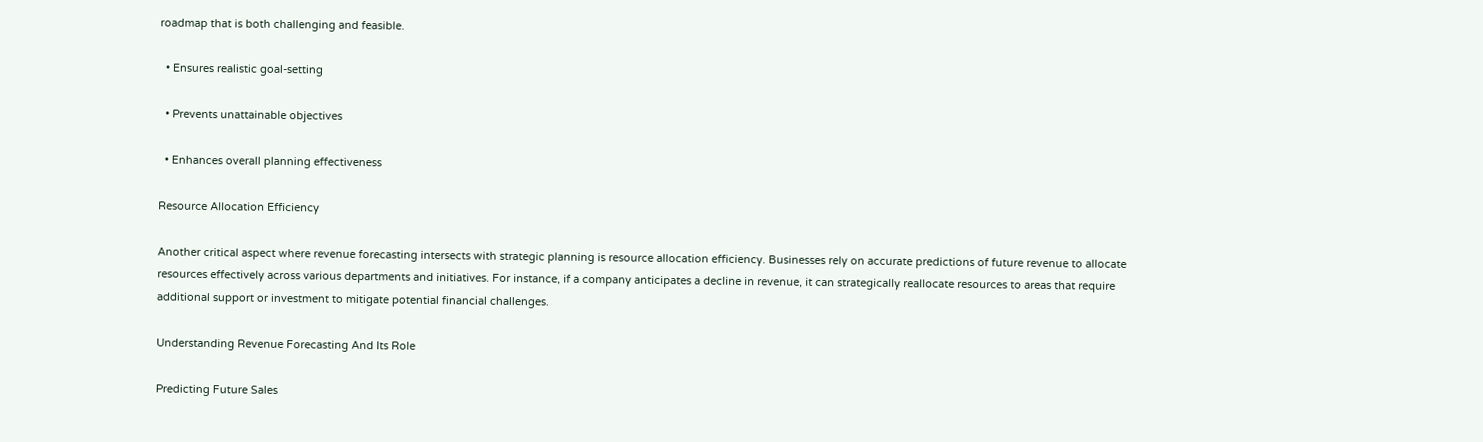roadmap that is both challenging and feasible.

  • Ensures realistic goal-setting

  • Prevents unattainable objectives

  • Enhances overall planning effectiveness

Resource Allocation Efficiency

Another critical aspect where revenue forecasting intersects with strategic planning is resource allocation efficiency. Businesses rely on accurate predictions of future revenue to allocate resources effectively across various departments and initiatives. For instance, if a company anticipates a decline in revenue, it can strategically reallocate resources to areas that require additional support or investment to mitigate potential financial challenges.

Understanding Revenue Forecasting And Its Role

Predicting Future Sales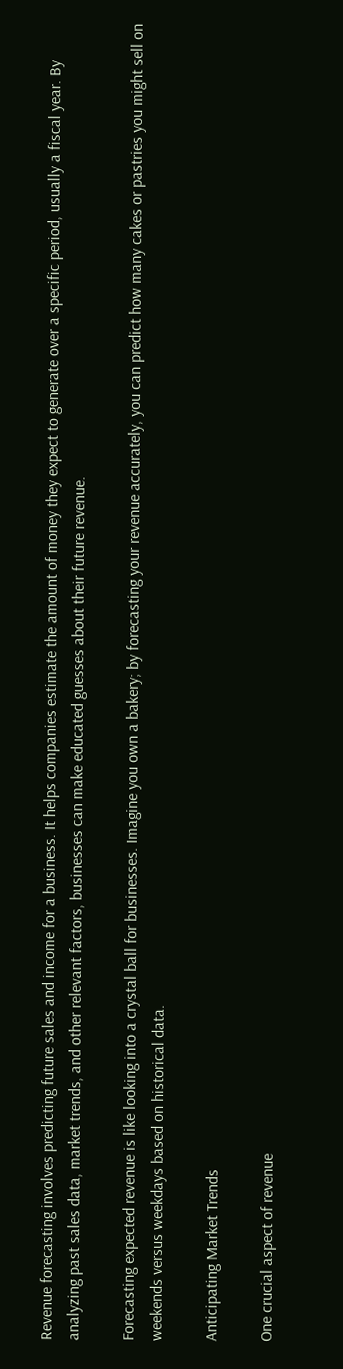Revenue forecasting involves predicting future sales and income for a business. It helps companies estimate the amount of money they expect to generate over a specific period, usually a fiscal year. By analyzing past sales data, market trends, and other relevant factors, businesses can make educated guesses about their future revenue.

Forecasting expected revenue is like looking into a crystal ball for businesses. Imagine you own a bakery; by forecasting your revenue accurately, you can predict how many cakes or pastries you might sell on weekends versus weekdays based on historical data.

Anticipating Market Trends

One crucial aspect of revenue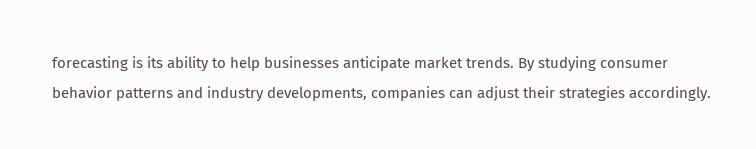forecasting is its ability to help businesses anticipate market trends. By studying consumer behavior patterns and industry developments, companies can adjust their strategies accordingly.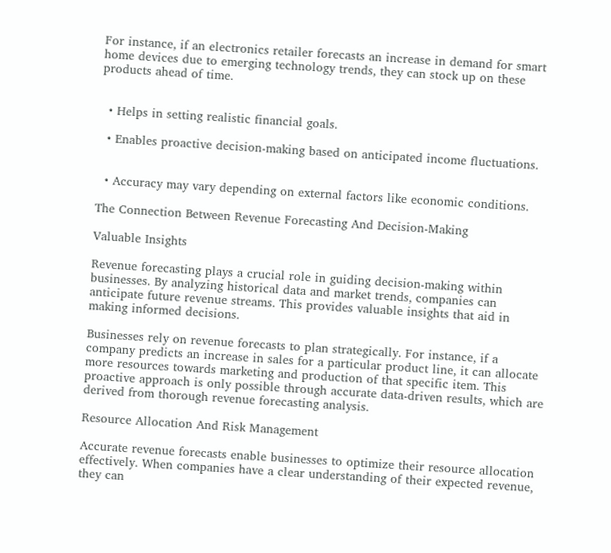For instance, if an electronics retailer forecasts an increase in demand for smart home devices due to emerging technology trends, they can stock up on these products ahead of time.


  • Helps in setting realistic financial goals.

  • Enables proactive decision-making based on anticipated income fluctuations.


  • Accuracy may vary depending on external factors like economic conditions.

The Connection Between Revenue Forecasting And Decision-Making

Valuable Insights

Revenue forecasting plays a crucial role in guiding decision-making within businesses. By analyzing historical data and market trends, companies can anticipate future revenue streams. This provides valuable insights that aid in making informed decisions.

Businesses rely on revenue forecasts to plan strategically. For instance, if a company predicts an increase in sales for a particular product line, it can allocate more resources towards marketing and production of that specific item. This proactive approach is only possible through accurate data-driven results, which are derived from thorough revenue forecasting analysis.

Resource Allocation And Risk Management

Accurate revenue forecasts enable businesses to optimize their resource allocation effectively. When companies have a clear understanding of their expected revenue, they can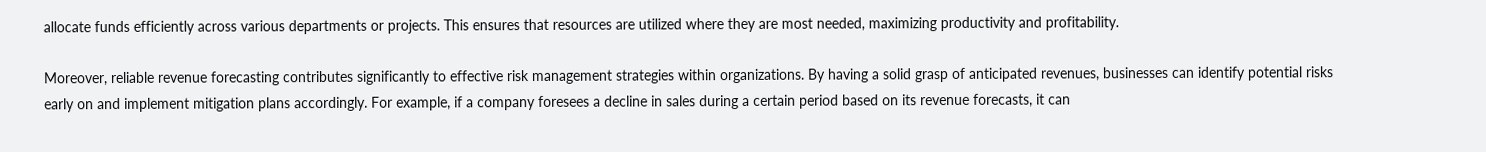allocate funds efficiently across various departments or projects. This ensures that resources are utilized where they are most needed, maximizing productivity and profitability.

Moreover, reliable revenue forecasting contributes significantly to effective risk management strategies within organizations. By having a solid grasp of anticipated revenues, businesses can identify potential risks early on and implement mitigation plans accordingly. For example, if a company foresees a decline in sales during a certain period based on its revenue forecasts, it can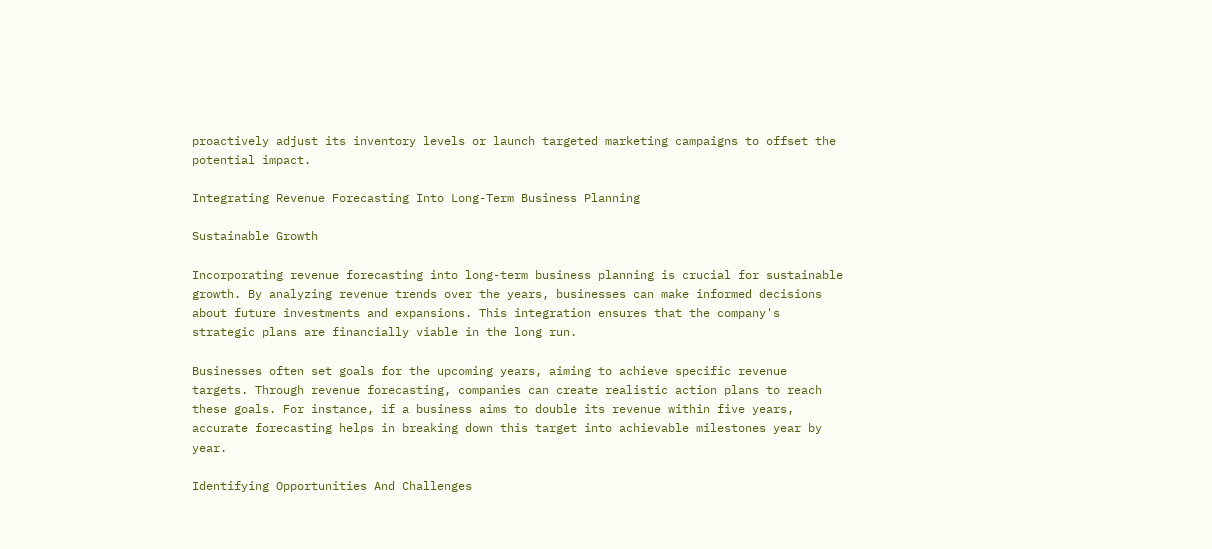proactively adjust its inventory levels or launch targeted marketing campaigns to offset the potential impact.

Integrating Revenue Forecasting Into Long-Term Business Planning

Sustainable Growth

Incorporating revenue forecasting into long-term business planning is crucial for sustainable growth. By analyzing revenue trends over the years, businesses can make informed decisions about future investments and expansions. This integration ensures that the company's strategic plans are financially viable in the long run.

Businesses often set goals for the upcoming years, aiming to achieve specific revenue targets. Through revenue forecasting, companies can create realistic action plans to reach these goals. For instance, if a business aims to double its revenue within five years, accurate forecasting helps in breaking down this target into achievable milestones year by year.

Identifying Opportunities And Challenges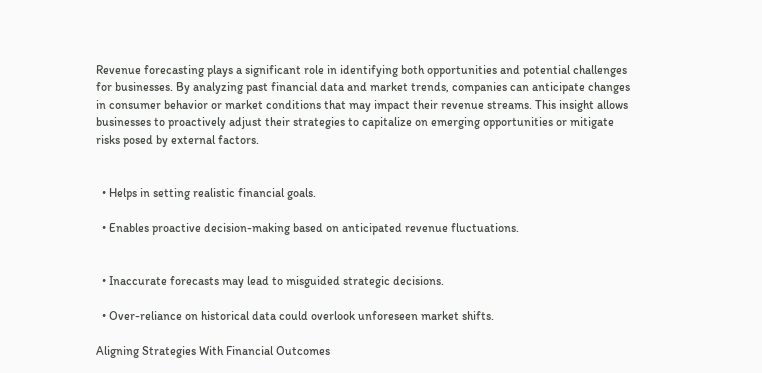Revenue forecasting plays a significant role in identifying both opportunities and potential challenges for businesses. By analyzing past financial data and market trends, companies can anticipate changes in consumer behavior or market conditions that may impact their revenue streams. This insight allows businesses to proactively adjust their strategies to capitalize on emerging opportunities or mitigate risks posed by external factors.


  • Helps in setting realistic financial goals.

  • Enables proactive decision-making based on anticipated revenue fluctuations.


  • Inaccurate forecasts may lead to misguided strategic decisions.

  • Over-reliance on historical data could overlook unforeseen market shifts.

Aligning Strategies With Financial Outcomes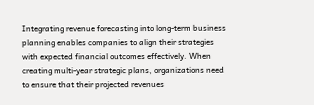Integrating revenue forecasting into long-term business planning enables companies to align their strategies with expected financial outcomes effectively. When creating multi-year strategic plans, organizations need to ensure that their projected revenues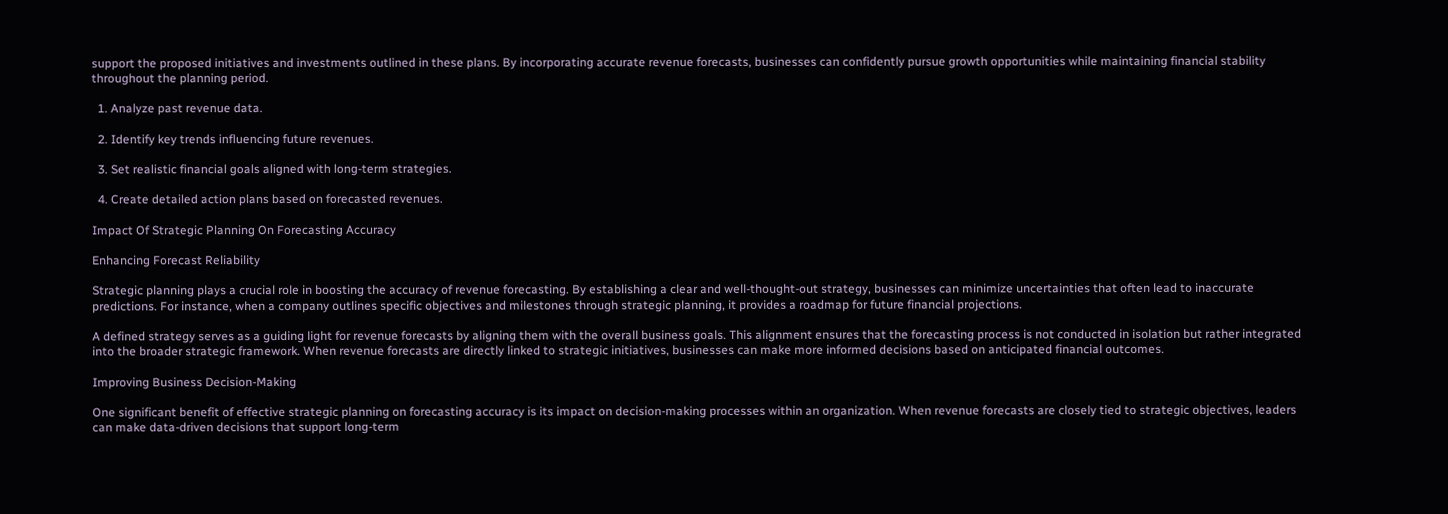support the proposed initiatives and investments outlined in these plans. By incorporating accurate revenue forecasts, businesses can confidently pursue growth opportunities while maintaining financial stability throughout the planning period.

  1. Analyze past revenue data.

  2. Identify key trends influencing future revenues.

  3. Set realistic financial goals aligned with long-term strategies.

  4. Create detailed action plans based on forecasted revenues.

Impact Of Strategic Planning On Forecasting Accuracy

Enhancing Forecast Reliability

Strategic planning plays a crucial role in boosting the accuracy of revenue forecasting. By establishing a clear and well-thought-out strategy, businesses can minimize uncertainties that often lead to inaccurate predictions. For instance, when a company outlines specific objectives and milestones through strategic planning, it provides a roadmap for future financial projections.

A defined strategy serves as a guiding light for revenue forecasts by aligning them with the overall business goals. This alignment ensures that the forecasting process is not conducted in isolation but rather integrated into the broader strategic framework. When revenue forecasts are directly linked to strategic initiatives, businesses can make more informed decisions based on anticipated financial outcomes.

Improving Business Decision-Making

One significant benefit of effective strategic planning on forecasting accuracy is its impact on decision-making processes within an organization. When revenue forecasts are closely tied to strategic objectives, leaders can make data-driven decisions that support long-term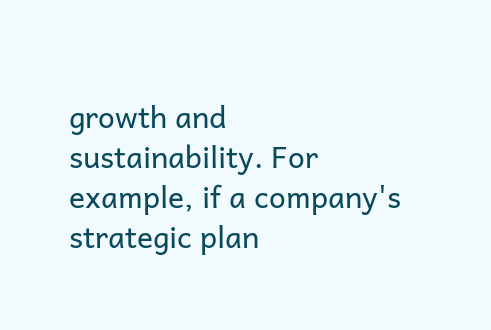growth and sustainability. For example, if a company's strategic plan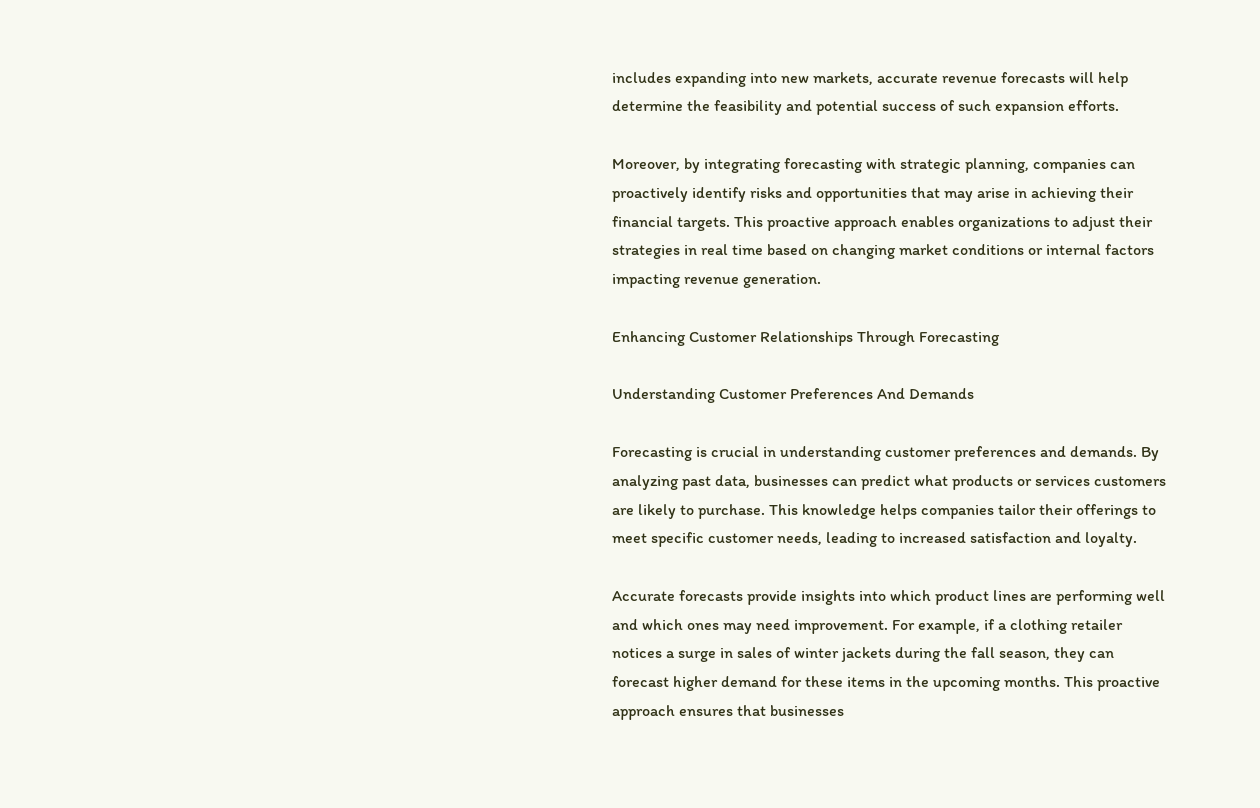includes expanding into new markets, accurate revenue forecasts will help determine the feasibility and potential success of such expansion efforts.

Moreover, by integrating forecasting with strategic planning, companies can proactively identify risks and opportunities that may arise in achieving their financial targets. This proactive approach enables organizations to adjust their strategies in real time based on changing market conditions or internal factors impacting revenue generation.

Enhancing Customer Relationships Through Forecasting

Understanding Customer Preferences And Demands

Forecasting is crucial in understanding customer preferences and demands. By analyzing past data, businesses can predict what products or services customers are likely to purchase. This knowledge helps companies tailor their offerings to meet specific customer needs, leading to increased satisfaction and loyalty.

Accurate forecasts provide insights into which product lines are performing well and which ones may need improvement. For example, if a clothing retailer notices a surge in sales of winter jackets during the fall season, they can forecast higher demand for these items in the upcoming months. This proactive approach ensures that businesses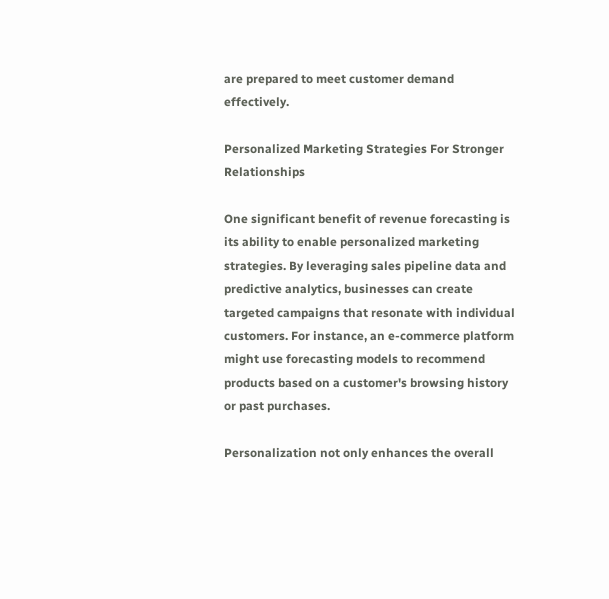are prepared to meet customer demand effectively.

Personalized Marketing Strategies For Stronger Relationships

One significant benefit of revenue forecasting is its ability to enable personalized marketing strategies. By leveraging sales pipeline data and predictive analytics, businesses can create targeted campaigns that resonate with individual customers. For instance, an e-commerce platform might use forecasting models to recommend products based on a customer's browsing history or past purchases.

Personalization not only enhances the overall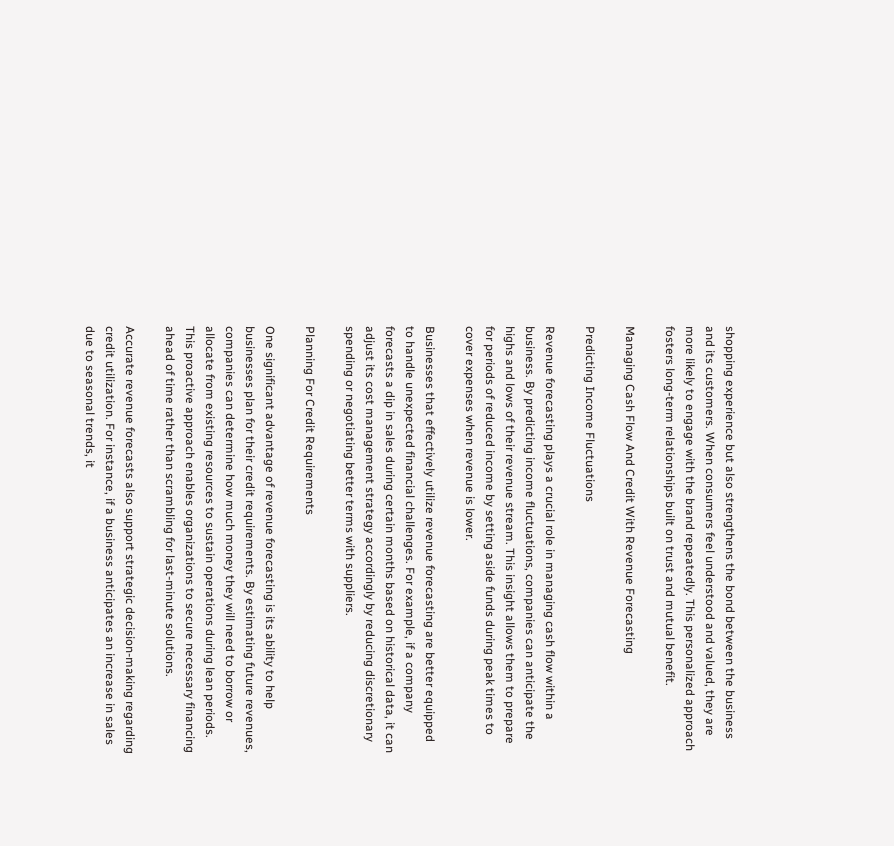shopping experience but also strengthens the bond between the business and its customers. When consumers feel understood and valued, they are more likely to engage with the brand repeatedly. This personalized approach fosters long-term relationships built on trust and mutual benefit.

Managing Cash Flow And Credit With Revenue Forecasting

Predicting Income Fluctuations

Revenue forecasting plays a crucial role in managing cash flow within a business. By predicting income fluctuations, companies can anticipate the highs and lows of their revenue stream. This insight allows them to prepare for periods of reduced income by setting aside funds during peak times to cover expenses when revenue is lower.

Businesses that effectively utilize revenue forecasting are better equipped to handle unexpected financial challenges. For example, if a company forecasts a dip in sales during certain months based on historical data, it can adjust its cost management strategy accordingly by reducing discretionary spending or negotiating better terms with suppliers.

Planning For Credit Requirements

One significant advantage of revenue forecasting is its ability to help businesses plan for their credit requirements. By estimating future revenues, companies can determine how much money they will need to borrow or allocate from existing resources to sustain operations during lean periods. This proactive approach enables organizations to secure necessary financing ahead of time rather than scrambling for last-minute solutions.

Accurate revenue forecasts also support strategic decision-making regarding credit utilization. For instance, if a business anticipates an increase in sales due to seasonal trends, it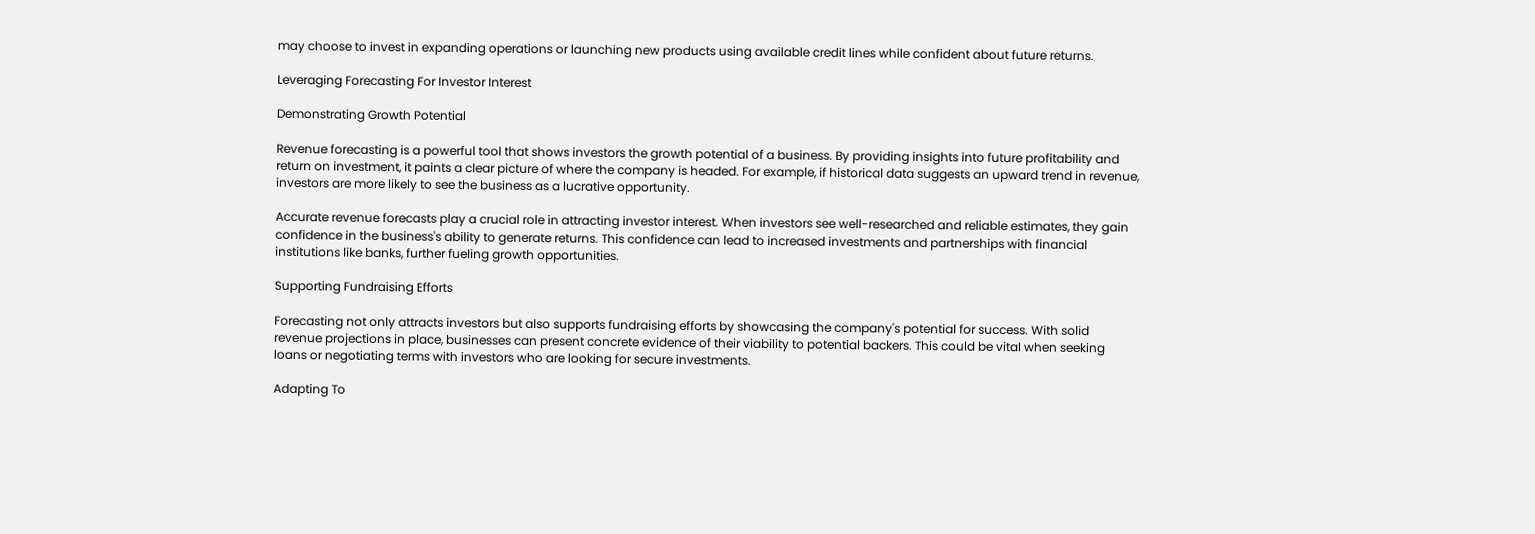may choose to invest in expanding operations or launching new products using available credit lines while confident about future returns.

Leveraging Forecasting For Investor Interest

Demonstrating Growth Potential

Revenue forecasting is a powerful tool that shows investors the growth potential of a business. By providing insights into future profitability and return on investment, it paints a clear picture of where the company is headed. For example, if historical data suggests an upward trend in revenue, investors are more likely to see the business as a lucrative opportunity.

Accurate revenue forecasts play a crucial role in attracting investor interest. When investors see well-researched and reliable estimates, they gain confidence in the business's ability to generate returns. This confidence can lead to increased investments and partnerships with financial institutions like banks, further fueling growth opportunities.

Supporting Fundraising Efforts

Forecasting not only attracts investors but also supports fundraising efforts by showcasing the company's potential for success. With solid revenue projections in place, businesses can present concrete evidence of their viability to potential backers. This could be vital when seeking loans or negotiating terms with investors who are looking for secure investments.

Adapting To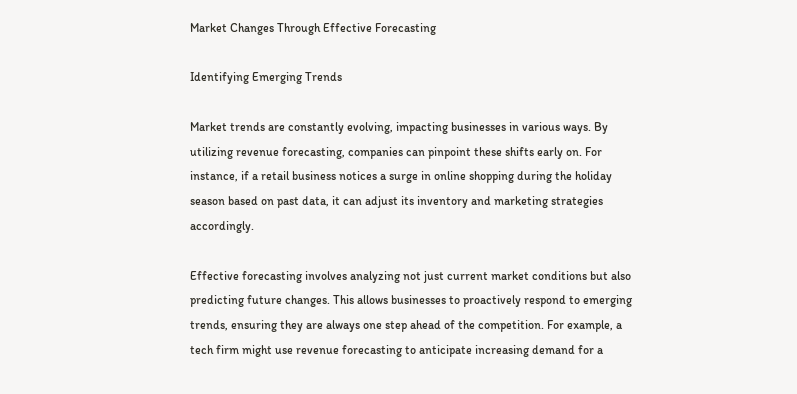Market Changes Through Effective Forecasting

Identifying Emerging Trends

Market trends are constantly evolving, impacting businesses in various ways. By utilizing revenue forecasting, companies can pinpoint these shifts early on. For instance, if a retail business notices a surge in online shopping during the holiday season based on past data, it can adjust its inventory and marketing strategies accordingly.

Effective forecasting involves analyzing not just current market conditions but also predicting future changes. This allows businesses to proactively respond to emerging trends, ensuring they are always one step ahead of the competition. For example, a tech firm might use revenue forecasting to anticipate increasing demand for a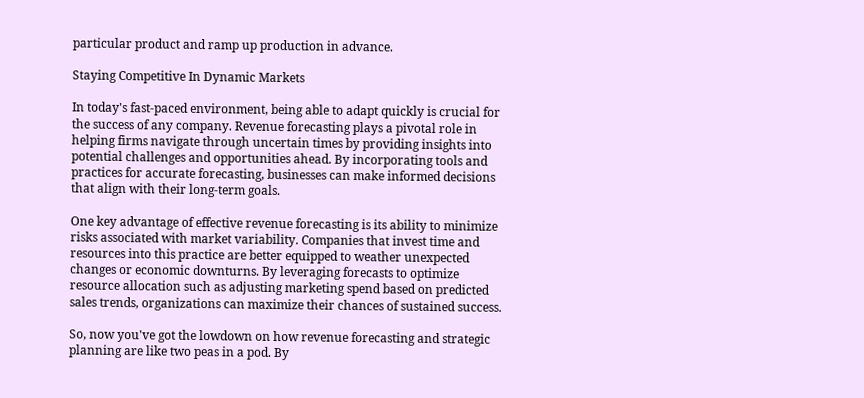particular product and ramp up production in advance.

Staying Competitive In Dynamic Markets

In today's fast-paced environment, being able to adapt quickly is crucial for the success of any company. Revenue forecasting plays a pivotal role in helping firms navigate through uncertain times by providing insights into potential challenges and opportunities ahead. By incorporating tools and practices for accurate forecasting, businesses can make informed decisions that align with their long-term goals.

One key advantage of effective revenue forecasting is its ability to minimize risks associated with market variability. Companies that invest time and resources into this practice are better equipped to weather unexpected changes or economic downturns. By leveraging forecasts to optimize resource allocation such as adjusting marketing spend based on predicted sales trends, organizations can maximize their chances of sustained success.

So, now you've got the lowdown on how revenue forecasting and strategic planning are like two peas in a pod. By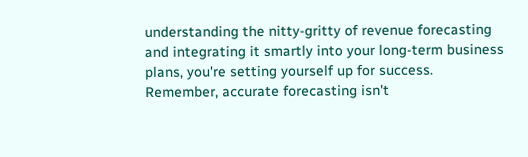understanding the nitty-gritty of revenue forecasting and integrating it smartly into your long-term business plans, you're setting yourself up for success. Remember, accurate forecasting isn't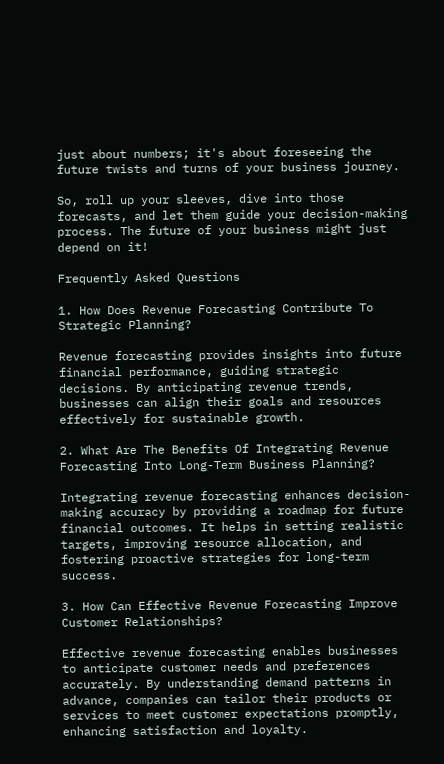just about numbers; it's about foreseeing the future twists and turns of your business journey.

So, roll up your sleeves, dive into those forecasts, and let them guide your decision-making process. The future of your business might just depend on it!

Frequently Asked Questions

1. How Does Revenue Forecasting Contribute To Strategic Planning?

Revenue forecasting provides insights into future financial performance, guiding strategic decisions. By anticipating revenue trends, businesses can align their goals and resources effectively for sustainable growth.

2. What Are The Benefits Of Integrating Revenue Forecasting Into Long-Term Business Planning?

Integrating revenue forecasting enhances decision-making accuracy by providing a roadmap for future financial outcomes. It helps in setting realistic targets, improving resource allocation, and fostering proactive strategies for long-term success.

3. How Can Effective Revenue Forecasting Improve Customer Relationships?

Effective revenue forecasting enables businesses to anticipate customer needs and preferences accurately. By understanding demand patterns in advance, companies can tailor their products or services to meet customer expectations promptly, enhancing satisfaction and loyalty.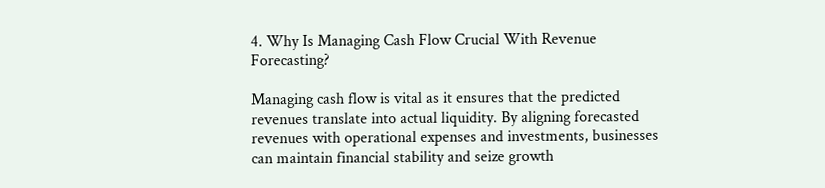4. Why Is Managing Cash Flow Crucial With Revenue Forecasting?

Managing cash flow is vital as it ensures that the predicted revenues translate into actual liquidity. By aligning forecasted revenues with operational expenses and investments, businesses can maintain financial stability and seize growth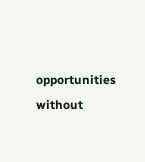opportunities without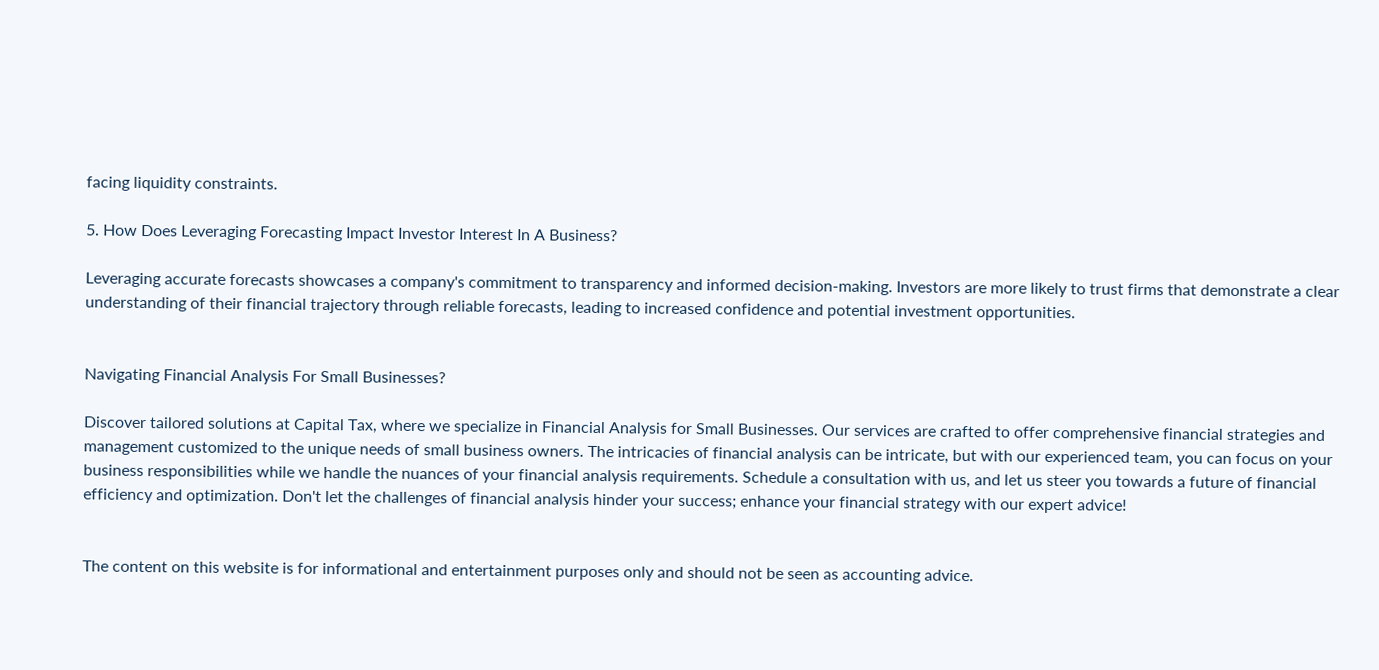facing liquidity constraints.

5. How Does Leveraging Forecasting Impact Investor Interest In A Business?

Leveraging accurate forecasts showcases a company's commitment to transparency and informed decision-making. Investors are more likely to trust firms that demonstrate a clear understanding of their financial trajectory through reliable forecasts, leading to increased confidence and potential investment opportunities.


Navigating Financial Analysis For Small Businesses?

Discover tailored solutions at Capital Tax, where we specialize in Financial Analysis for Small Businesses. Our services are crafted to offer comprehensive financial strategies and management customized to the unique needs of small business owners. The intricacies of financial analysis can be intricate, but with our experienced team, you can focus on your business responsibilities while we handle the nuances of your financial analysis requirements. Schedule a consultation with us, and let us steer you towards a future of financial efficiency and optimization. Don't let the challenges of financial analysis hinder your success; enhance your financial strategy with our expert advice!


The content on this website is for informational and entertainment purposes only and should not be seen as accounting advice.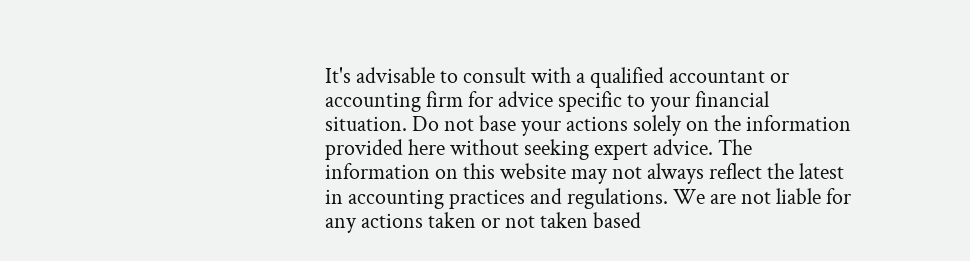It's advisable to consult with a qualified accountant or accounting firm for advice specific to your financial situation. Do not base your actions solely on the information provided here without seeking expert advice. The information on this website may not always reflect the latest in accounting practices and regulations. We are not liable for any actions taken or not taken based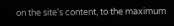on the site's content, to the maximum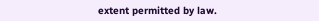extent permitted by law.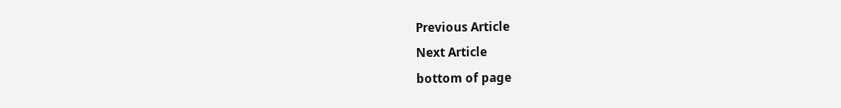Previous Article
Next Article
bottom of page